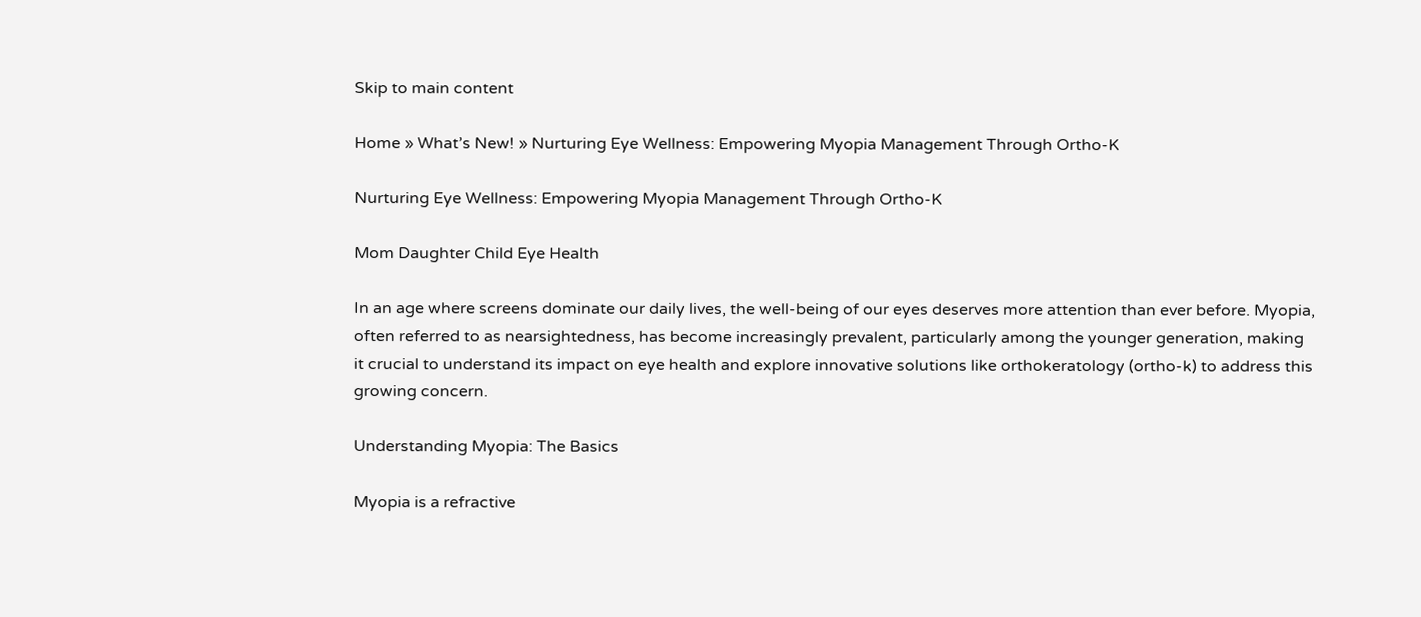Skip to main content

Home » What’s New! » Nurturing Eye Wellness: Empowering Myopia Management Through Ortho-K

Nurturing Eye Wellness: Empowering Myopia Management Through Ortho-K

Mom Daughter Child Eye Health

In an age where screens dominate our daily lives, the well-being of our eyes deserves more attention than ever before. Myopia, often referred to as nearsightedness, has become increasingly prevalent, particularly among the younger generation, making it crucial to understand its impact on eye health and explore innovative solutions like orthokeratology (ortho-k) to address this growing concern.

Understanding Myopia: The Basics

Myopia is a refractive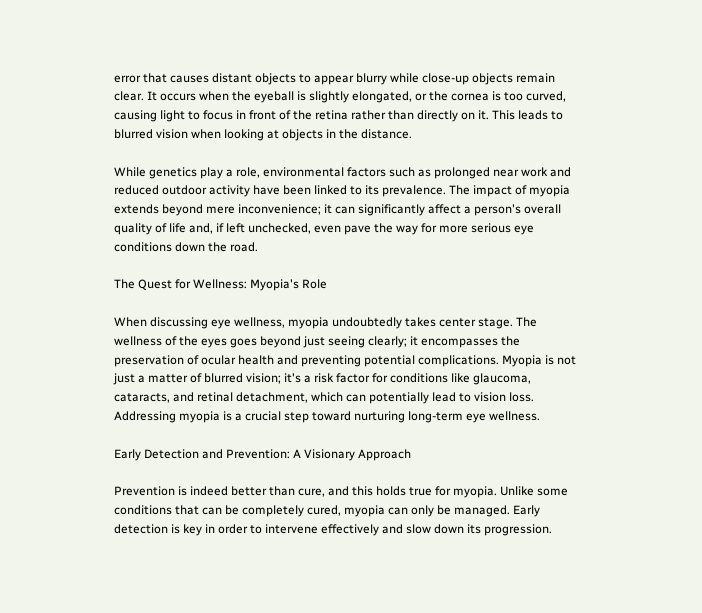error that causes distant objects to appear blurry while close-up objects remain clear. It occurs when the eyeball is slightly elongated, or the cornea is too curved, causing light to focus in front of the retina rather than directly on it. This leads to blurred vision when looking at objects in the distance.

While genetics play a role, environmental factors such as prolonged near work and reduced outdoor activity have been linked to its prevalence. The impact of myopia extends beyond mere inconvenience; it can significantly affect a person's overall quality of life and, if left unchecked, even pave the way for more serious eye conditions down the road.

The Quest for Wellness: Myopia's Role

When discussing eye wellness, myopia undoubtedly takes center stage. The wellness of the eyes goes beyond just seeing clearly; it encompasses the preservation of ocular health and preventing potential complications. Myopia is not just a matter of blurred vision; it's a risk factor for conditions like glaucoma, cataracts, and retinal detachment, which can potentially lead to vision loss. Addressing myopia is a crucial step toward nurturing long-term eye wellness.

Early Detection and Prevention: A Visionary Approach

Prevention is indeed better than cure, and this holds true for myopia. Unlike some conditions that can be completely cured, myopia can only be managed. Early detection is key in order to intervene effectively and slow down its progression.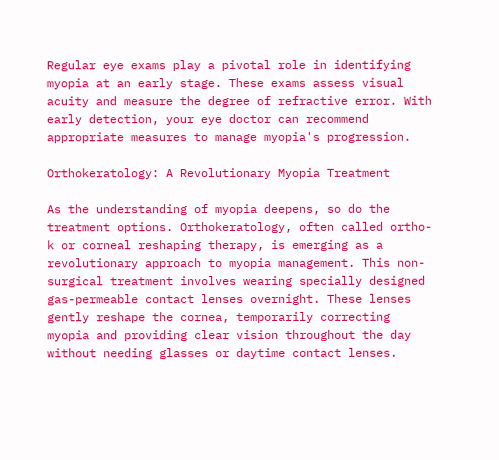Regular eye exams play a pivotal role in identifying myopia at an early stage. These exams assess visual acuity and measure the degree of refractive error. With early detection, your eye doctor can recommend appropriate measures to manage myopia's progression.

Orthokeratology: A Revolutionary Myopia Treatment

As the understanding of myopia deepens, so do the treatment options. Orthokeratology, often called ortho-k or corneal reshaping therapy, is emerging as a revolutionary approach to myopia management. This non-surgical treatment involves wearing specially designed gas-permeable contact lenses overnight. These lenses gently reshape the cornea, temporarily correcting myopia and providing clear vision throughout the day without needing glasses or daytime contact lenses.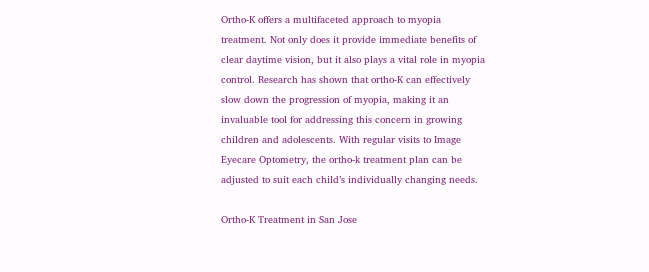Ortho-K offers a multifaceted approach to myopia treatment. Not only does it provide immediate benefits of clear daytime vision, but it also plays a vital role in myopia control. Research has shown that ortho-K can effectively slow down the progression of myopia, making it an invaluable tool for addressing this concern in growing children and adolescents. With regular visits to Image Eyecare Optometry, the ortho-k treatment plan can be adjusted to suit each child’s individually changing needs.

Ortho-K Treatment in San Jose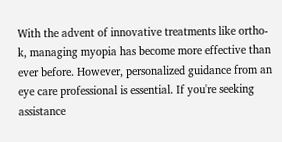With the advent of innovative treatments like ortho-k, managing myopia has become more effective than ever before. However, personalized guidance from an eye care professional is essential. If you're seeking assistance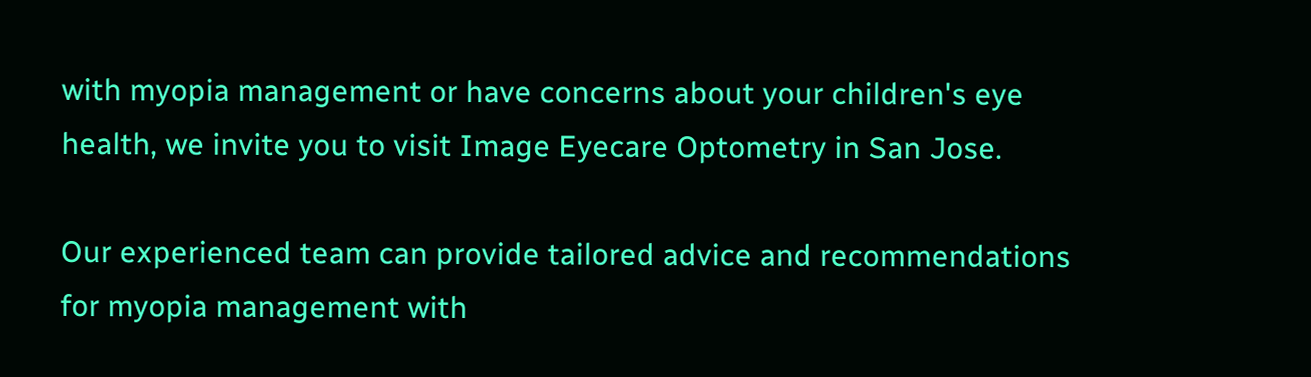with myopia management or have concerns about your children's eye health, we invite you to visit Image Eyecare Optometry in San Jose.

Our experienced team can provide tailored advice and recommendations for myopia management with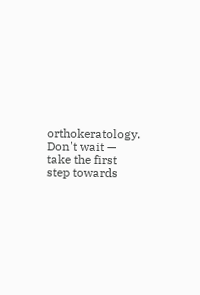orthokeratology. Don't wait — take the first step towards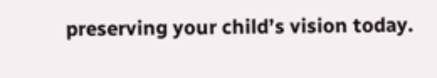preserving your child’s vision today.